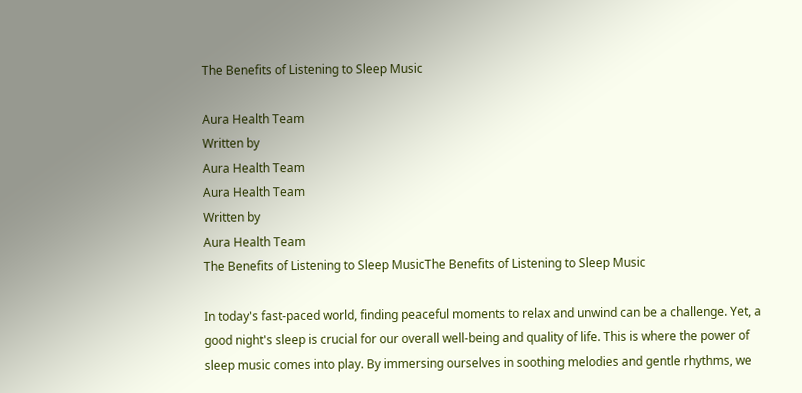The Benefits of Listening to Sleep Music

Aura Health Team
Written by
Aura Health Team
Aura Health Team
Written by
Aura Health Team
The Benefits of Listening to Sleep MusicThe Benefits of Listening to Sleep Music

In today's fast-paced world, finding peaceful moments to relax and unwind can be a challenge. Yet, a good night's sleep is crucial for our overall well-being and quality of life. This is where the power of sleep music comes into play. By immersing ourselves in soothing melodies and gentle rhythms, we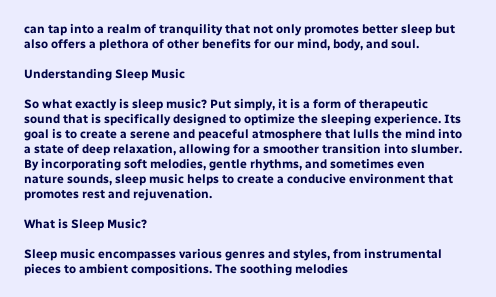can tap into a realm of tranquility that not only promotes better sleep but also offers a plethora of other benefits for our mind, body, and soul.

Understanding Sleep Music

So what exactly is sleep music? Put simply, it is a form of therapeutic sound that is specifically designed to optimize the sleeping experience. Its goal is to create a serene and peaceful atmosphere that lulls the mind into a state of deep relaxation, allowing for a smoother transition into slumber. By incorporating soft melodies, gentle rhythms, and sometimes even nature sounds, sleep music helps to create a conducive environment that promotes rest and rejuvenation.

What is Sleep Music?

Sleep music encompasses various genres and styles, from instrumental pieces to ambient compositions. The soothing melodies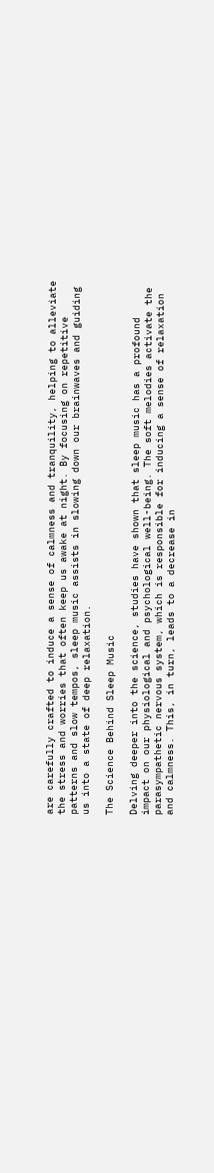are carefully crafted to induce a sense of calmness and tranquility, helping to alleviate the stress and worries that often keep us awake at night. By focusing on repetitive patterns and slow tempos, sleep music assists in slowing down our brainwaves and guiding us into a state of deep relaxation.

The Science Behind Sleep Music

Delving deeper into the science, studies have shown that sleep music has a profound impact on our physiological and psychological well-being. The soft melodies activate the parasympathetic nervous system, which is responsible for inducing a sense of relaxation and calmness. This, in turn, leads to a decrease in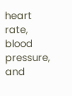heart rate, blood pressure, and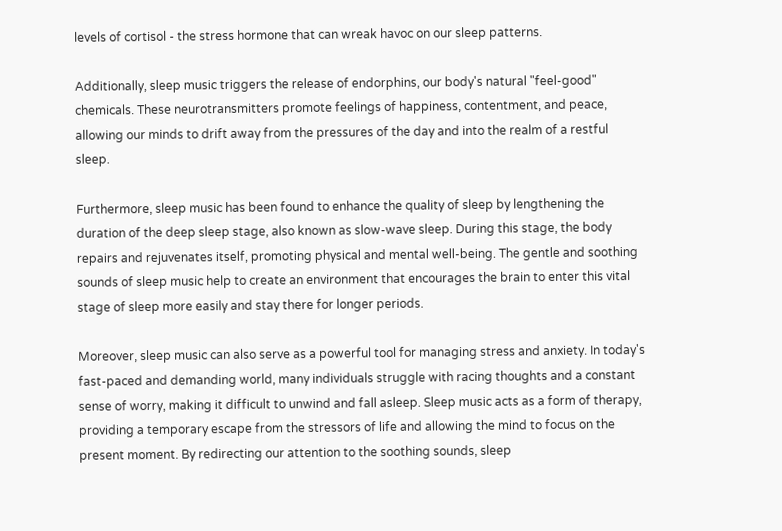levels of cortisol - the stress hormone that can wreak havoc on our sleep patterns.

Additionally, sleep music triggers the release of endorphins, our body's natural "feel-good" chemicals. These neurotransmitters promote feelings of happiness, contentment, and peace, allowing our minds to drift away from the pressures of the day and into the realm of a restful sleep.

Furthermore, sleep music has been found to enhance the quality of sleep by lengthening the duration of the deep sleep stage, also known as slow-wave sleep. During this stage, the body repairs and rejuvenates itself, promoting physical and mental well-being. The gentle and soothing sounds of sleep music help to create an environment that encourages the brain to enter this vital stage of sleep more easily and stay there for longer periods.

Moreover, sleep music can also serve as a powerful tool for managing stress and anxiety. In today's fast-paced and demanding world, many individuals struggle with racing thoughts and a constant sense of worry, making it difficult to unwind and fall asleep. Sleep music acts as a form of therapy, providing a temporary escape from the stressors of life and allowing the mind to focus on the present moment. By redirecting our attention to the soothing sounds, sleep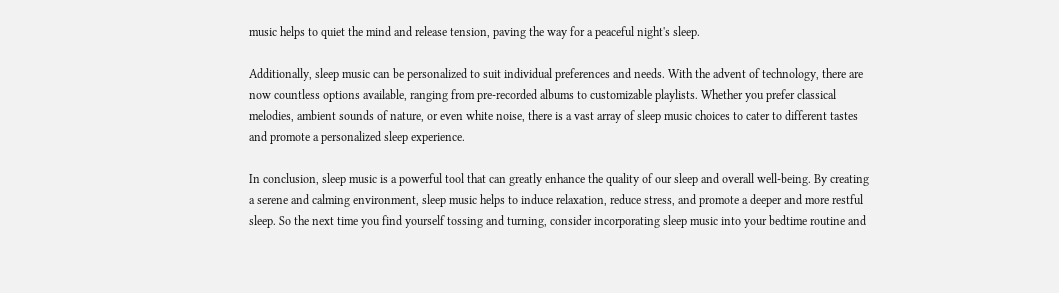music helps to quiet the mind and release tension, paving the way for a peaceful night's sleep.

Additionally, sleep music can be personalized to suit individual preferences and needs. With the advent of technology, there are now countless options available, ranging from pre-recorded albums to customizable playlists. Whether you prefer classical melodies, ambient sounds of nature, or even white noise, there is a vast array of sleep music choices to cater to different tastes and promote a personalized sleep experience.

In conclusion, sleep music is a powerful tool that can greatly enhance the quality of our sleep and overall well-being. By creating a serene and calming environment, sleep music helps to induce relaxation, reduce stress, and promote a deeper and more restful sleep. So the next time you find yourself tossing and turning, consider incorporating sleep music into your bedtime routine and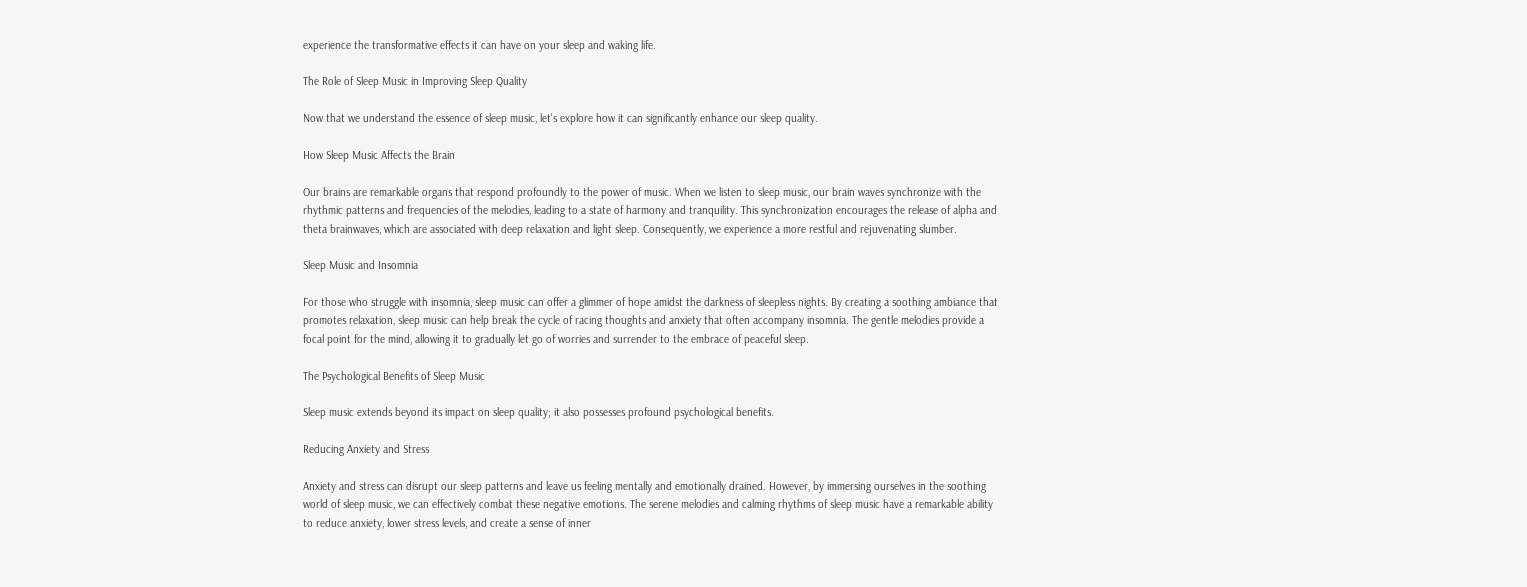experience the transformative effects it can have on your sleep and waking life.

The Role of Sleep Music in Improving Sleep Quality

Now that we understand the essence of sleep music, let's explore how it can significantly enhance our sleep quality.

How Sleep Music Affects the Brain

Our brains are remarkable organs that respond profoundly to the power of music. When we listen to sleep music, our brain waves synchronize with the rhythmic patterns and frequencies of the melodies, leading to a state of harmony and tranquility. This synchronization encourages the release of alpha and theta brainwaves, which are associated with deep relaxation and light sleep. Consequently, we experience a more restful and rejuvenating slumber.

Sleep Music and Insomnia

For those who struggle with insomnia, sleep music can offer a glimmer of hope amidst the darkness of sleepless nights. By creating a soothing ambiance that promotes relaxation, sleep music can help break the cycle of racing thoughts and anxiety that often accompany insomnia. The gentle melodies provide a focal point for the mind, allowing it to gradually let go of worries and surrender to the embrace of peaceful sleep.

The Psychological Benefits of Sleep Music

Sleep music extends beyond its impact on sleep quality; it also possesses profound psychological benefits.

Reducing Anxiety and Stress

Anxiety and stress can disrupt our sleep patterns and leave us feeling mentally and emotionally drained. However, by immersing ourselves in the soothing world of sleep music, we can effectively combat these negative emotions. The serene melodies and calming rhythms of sleep music have a remarkable ability to reduce anxiety, lower stress levels, and create a sense of inner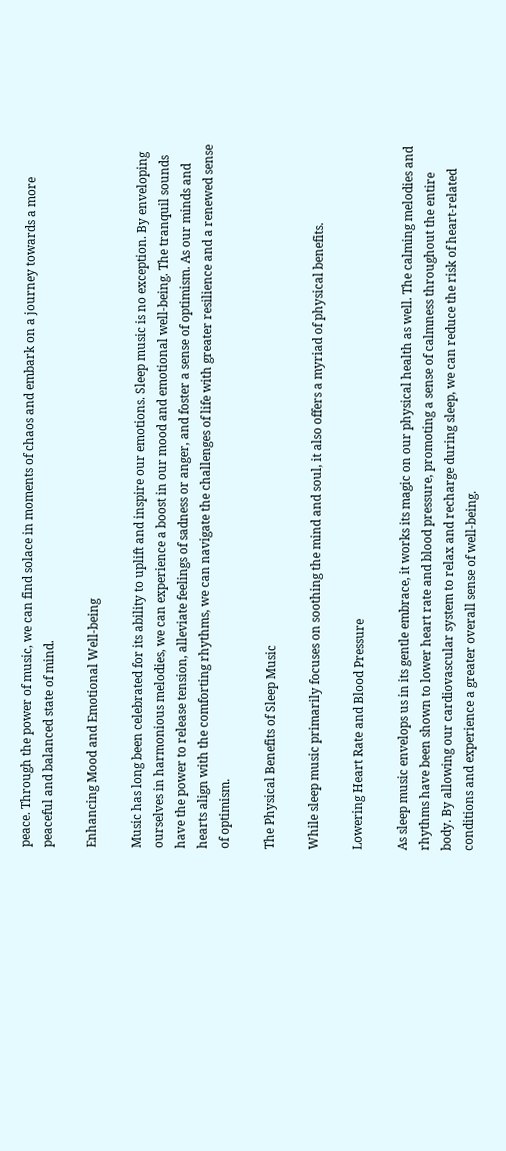peace. Through the power of music, we can find solace in moments of chaos and embark on a journey towards a more peaceful and balanced state of mind.

Enhancing Mood and Emotional Well-being

Music has long been celebrated for its ability to uplift and inspire our emotions. Sleep music is no exception. By enveloping ourselves in harmonious melodies, we can experience a boost in our mood and emotional well-being. The tranquil sounds have the power to release tension, alleviate feelings of sadness or anger, and foster a sense of optimism. As our minds and hearts align with the comforting rhythms, we can navigate the challenges of life with greater resilience and a renewed sense of optimism.

The Physical Benefits of Sleep Music

While sleep music primarily focuses on soothing the mind and soul, it also offers a myriad of physical benefits.

Lowering Heart Rate and Blood Pressure

As sleep music envelops us in its gentle embrace, it works its magic on our physical health as well. The calming melodies and rhythms have been shown to lower heart rate and blood pressure, promoting a sense of calmness throughout the entire body. By allowing our cardiovascular system to relax and recharge during sleep, we can reduce the risk of heart-related conditions and experience a greater overall sense of well-being.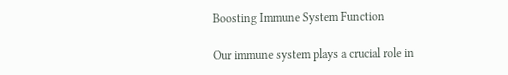Boosting Immune System Function

Our immune system plays a crucial role in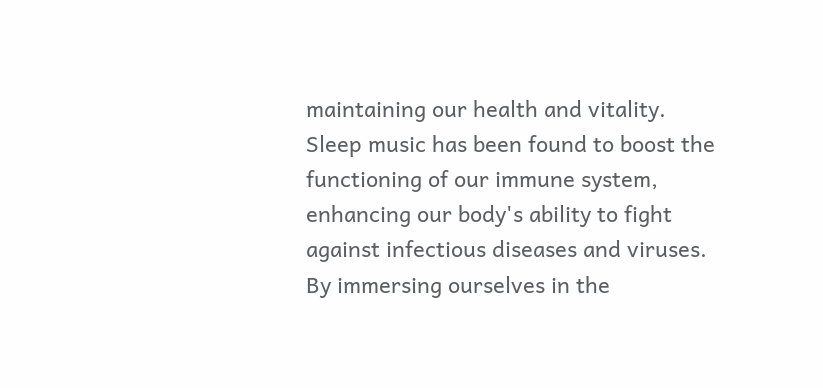maintaining our health and vitality. Sleep music has been found to boost the functioning of our immune system, enhancing our body's ability to fight against infectious diseases and viruses. By immersing ourselves in the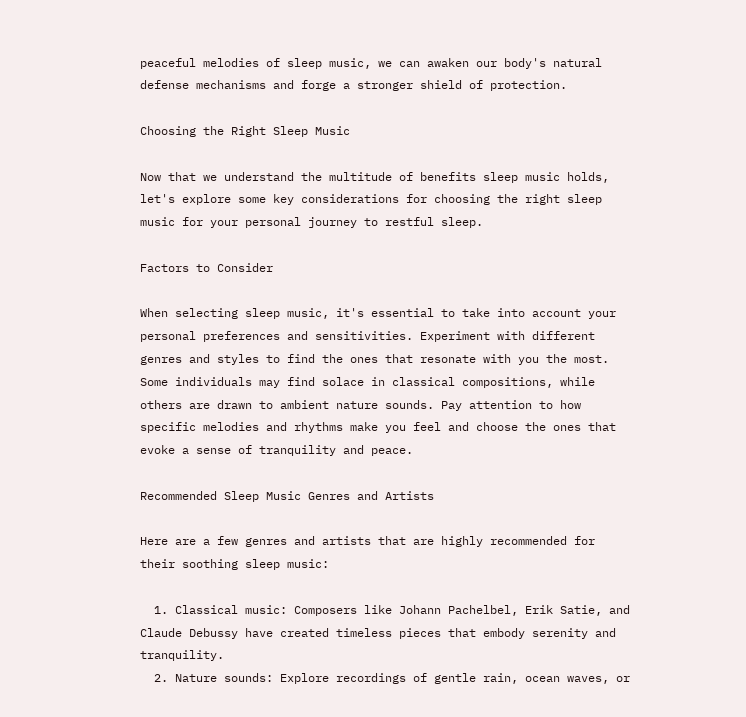peaceful melodies of sleep music, we can awaken our body's natural defense mechanisms and forge a stronger shield of protection.

Choosing the Right Sleep Music

Now that we understand the multitude of benefits sleep music holds, let's explore some key considerations for choosing the right sleep music for your personal journey to restful sleep.

Factors to Consider

When selecting sleep music, it's essential to take into account your personal preferences and sensitivities. Experiment with different genres and styles to find the ones that resonate with you the most. Some individuals may find solace in classical compositions, while others are drawn to ambient nature sounds. Pay attention to how specific melodies and rhythms make you feel and choose the ones that evoke a sense of tranquility and peace.

Recommended Sleep Music Genres and Artists

Here are a few genres and artists that are highly recommended for their soothing sleep music:

  1. Classical music: Composers like Johann Pachelbel, Erik Satie, and Claude Debussy have created timeless pieces that embody serenity and tranquility.
  2. Nature sounds: Explore recordings of gentle rain, ocean waves, or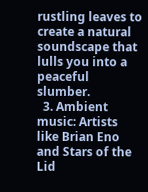rustling leaves to create a natural soundscape that lulls you into a peaceful slumber.
  3. Ambient music: Artists like Brian Eno and Stars of the Lid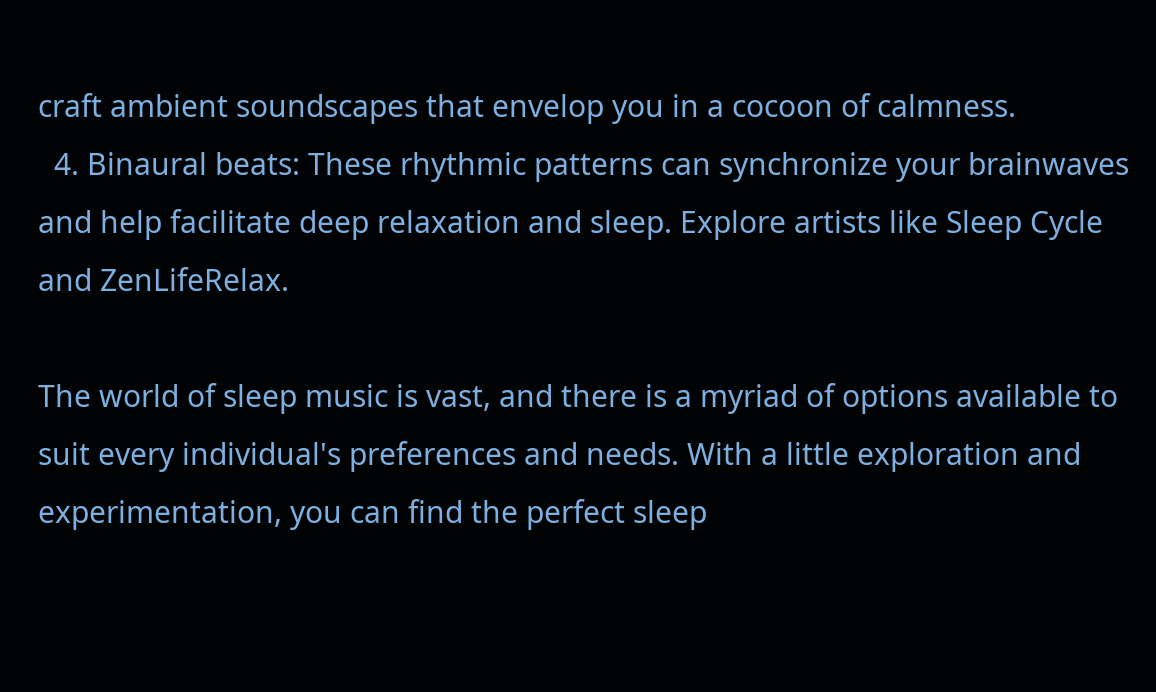craft ambient soundscapes that envelop you in a cocoon of calmness.
  4. Binaural beats: These rhythmic patterns can synchronize your brainwaves and help facilitate deep relaxation and sleep. Explore artists like Sleep Cycle and ZenLifeRelax.

The world of sleep music is vast, and there is a myriad of options available to suit every individual's preferences and needs. With a little exploration and experimentation, you can find the perfect sleep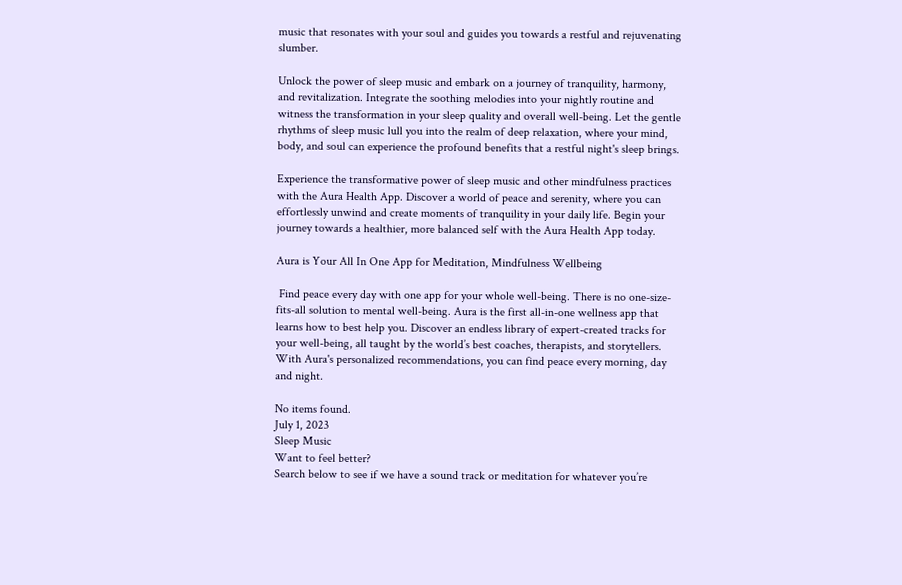music that resonates with your soul and guides you towards a restful and rejuvenating slumber.

Unlock the power of sleep music and embark on a journey of tranquility, harmony, and revitalization. Integrate the soothing melodies into your nightly routine and witness the transformation in your sleep quality and overall well-being. Let the gentle rhythms of sleep music lull you into the realm of deep relaxation, where your mind, body, and soul can experience the profound benefits that a restful night's sleep brings.

Experience the transformative power of sleep music and other mindfulness practices with the Aura Health App. Discover a world of peace and serenity, where you can effortlessly unwind and create moments of tranquility in your daily life. Begin your journey towards a healthier, more balanced self with the Aura Health App today.

Aura is Your All In One App for Meditation, Mindfulness Wellbeing

 Find peace every day with one app for your whole well-being. There is no one-size-fits-all solution to mental well-being. Aura is the first all-in-one wellness app that learns how to best help you. Discover an endless library of expert-created tracks for your well-being, all taught by the world’s best coaches, therapists, and storytellers. With Aura's personalized recommendations, you can find peace every morning, day and night.

No items found.
July 1, 2023
Sleep Music
Want to feel better?
Search below to see if we have a sound track or meditation for whatever you’re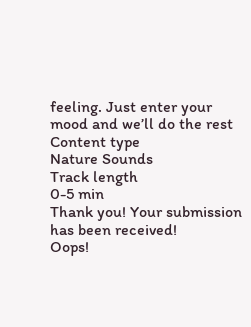feeling. Just enter your mood and we’ll do the rest
Content type
Nature Sounds
Track length
0-5 min
Thank you! Your submission has been received!
Oops!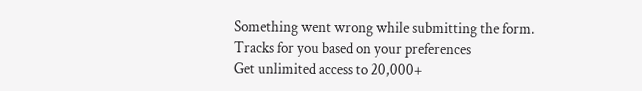Something went wrong while submitting the form.
Tracks for you based on your preferences
Get unlimited access to 20,000+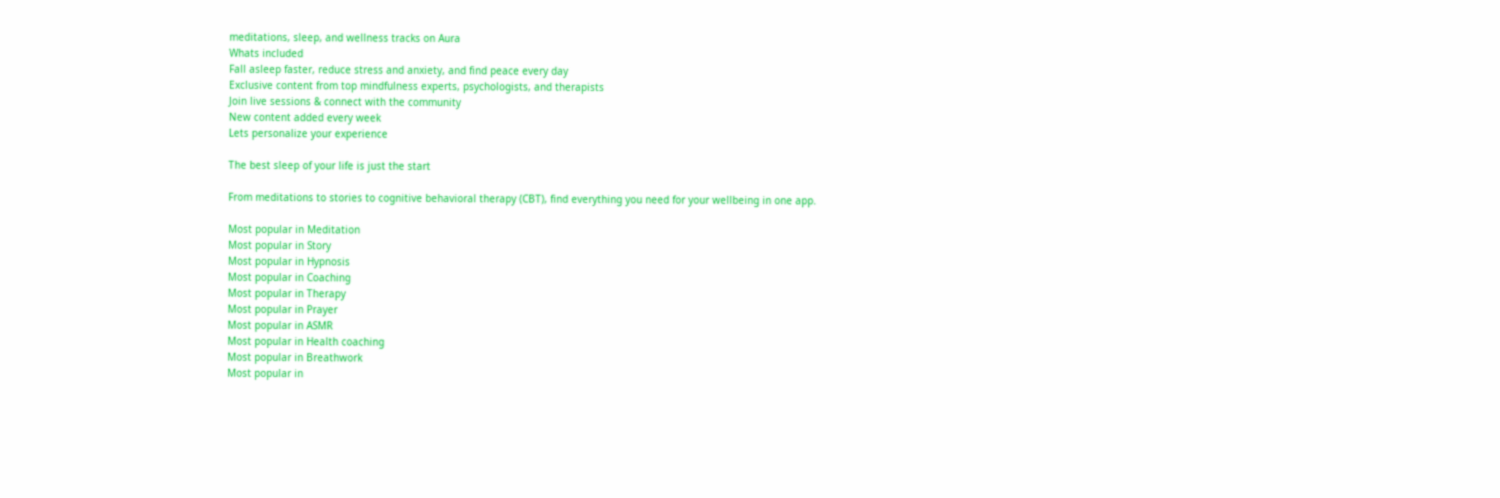meditations, sleep, and wellness tracks on Aura
Whats included
Fall asleep faster, reduce stress and anxiety, and find peace every day
Exclusive content from top mindfulness experts, psychologists, and therapists
Join live sessions & connect with the community
New content added every week
Lets personalize your experience

The best sleep of your life is just the start

From meditations to stories to cognitive behavioral therapy (CBT), find everything you need for your wellbeing in one app.

Most popular in Meditation
Most popular in Story
Most popular in Hypnosis
Most popular in Coaching
Most popular in Therapy
Most popular in Prayer
Most popular in ASMR
Most popular in Health coaching
Most popular in Breathwork
Most popular in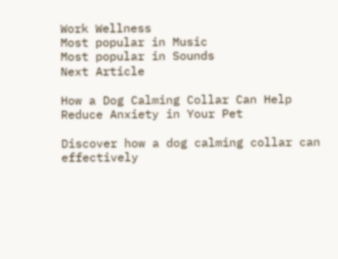Work Wellness
Most popular in Music
Most popular in Sounds
Next Article

How a Dog Calming Collar Can Help Reduce Anxiety in Your Pet

Discover how a dog calming collar can effectively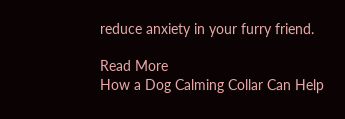reduce anxiety in your furry friend.

Read More
How a Dog Calming Collar Can Help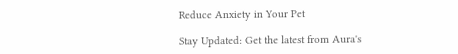Reduce Anxiety in Your Pet

Stay Updated: Get the latest from Aura's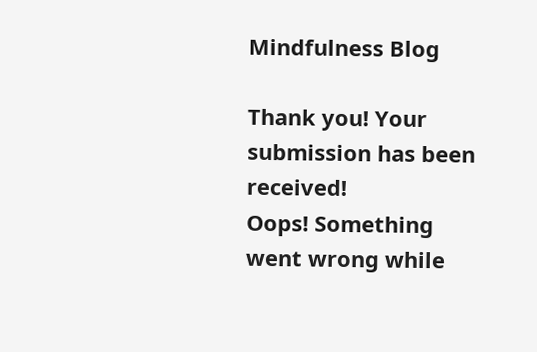Mindfulness Blog

Thank you! Your submission has been received!
Oops! Something went wrong while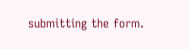submitting the form.